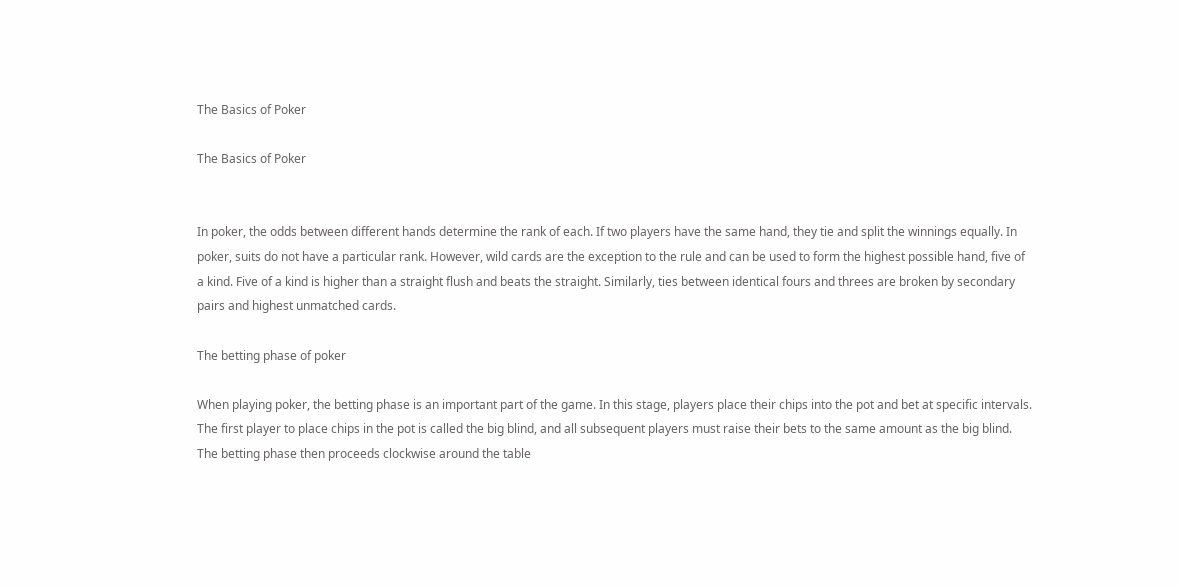The Basics of Poker

The Basics of Poker


In poker, the odds between different hands determine the rank of each. If two players have the same hand, they tie and split the winnings equally. In poker, suits do not have a particular rank. However, wild cards are the exception to the rule and can be used to form the highest possible hand, five of a kind. Five of a kind is higher than a straight flush and beats the straight. Similarly, ties between identical fours and threes are broken by secondary pairs and highest unmatched cards.

The betting phase of poker

When playing poker, the betting phase is an important part of the game. In this stage, players place their chips into the pot and bet at specific intervals. The first player to place chips in the pot is called the big blind, and all subsequent players must raise their bets to the same amount as the big blind. The betting phase then proceeds clockwise around the table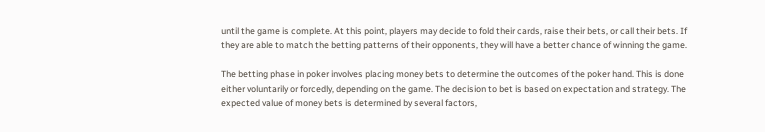until the game is complete. At this point, players may decide to fold their cards, raise their bets, or call their bets. If they are able to match the betting patterns of their opponents, they will have a better chance of winning the game.

The betting phase in poker involves placing money bets to determine the outcomes of the poker hand. This is done either voluntarily or forcedly, depending on the game. The decision to bet is based on expectation and strategy. The expected value of money bets is determined by several factors,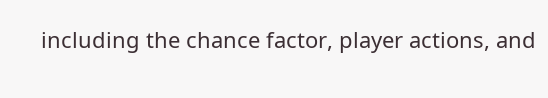including the chance factor, player actions, and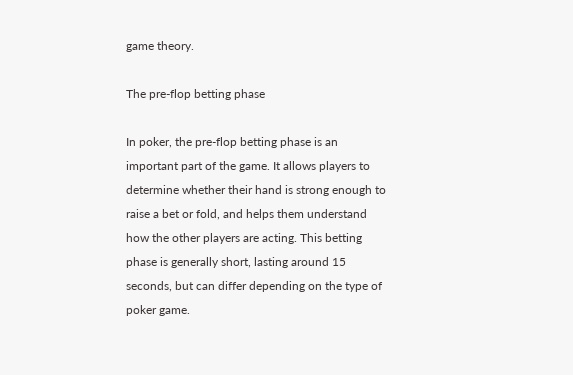game theory.

The pre-flop betting phase

In poker, the pre-flop betting phase is an important part of the game. It allows players to determine whether their hand is strong enough to raise a bet or fold, and helps them understand how the other players are acting. This betting phase is generally short, lasting around 15 seconds, but can differ depending on the type of poker game.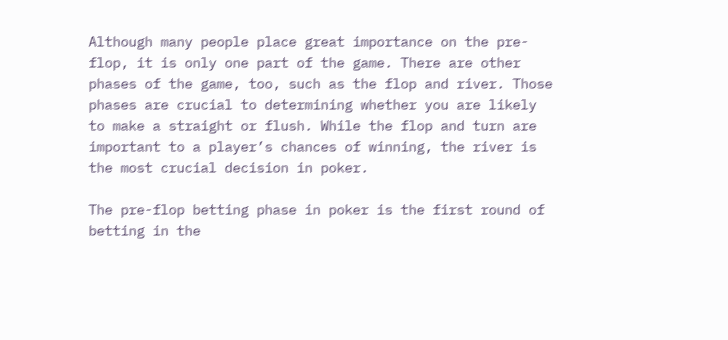Although many people place great importance on the pre-flop, it is only one part of the game. There are other phases of the game, too, such as the flop and river. Those phases are crucial to determining whether you are likely to make a straight or flush. While the flop and turn are important to a player’s chances of winning, the river is the most crucial decision in poker.

The pre-flop betting phase in poker is the first round of betting in the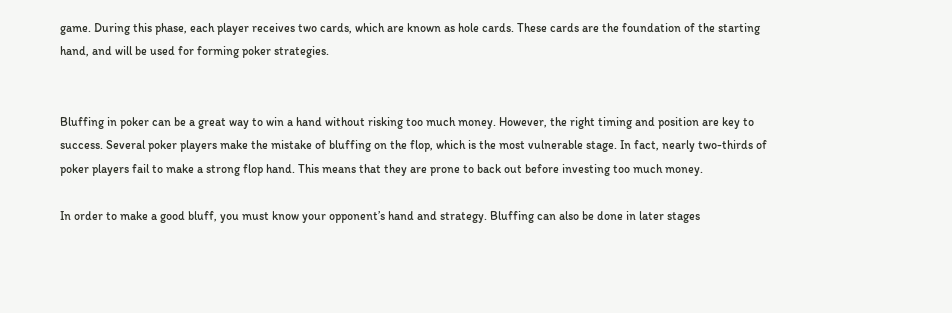game. During this phase, each player receives two cards, which are known as hole cards. These cards are the foundation of the starting hand, and will be used for forming poker strategies.


Bluffing in poker can be a great way to win a hand without risking too much money. However, the right timing and position are key to success. Several poker players make the mistake of bluffing on the flop, which is the most vulnerable stage. In fact, nearly two-thirds of poker players fail to make a strong flop hand. This means that they are prone to back out before investing too much money.

In order to make a good bluff, you must know your opponent’s hand and strategy. Bluffing can also be done in later stages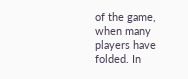of the game, when many players have folded. In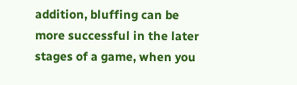addition, bluffing can be more successful in the later stages of a game, when you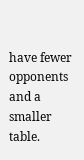have fewer opponents and a smaller table.